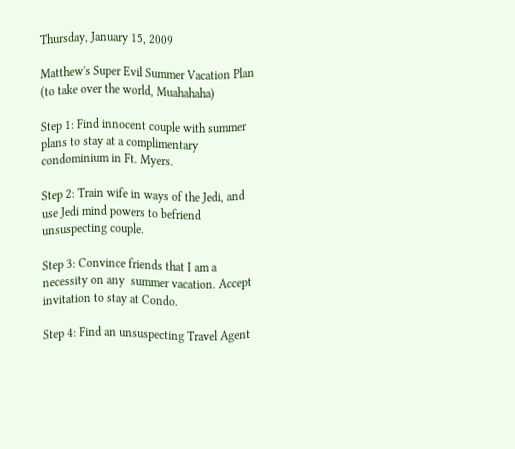Thursday, January 15, 2009

Matthew's Super Evil Summer Vacation Plan (to take over the world, Muahahaha)

Step 1: Find innocent couple with summer plans to stay at a complimentary condominium in Ft. Myers.

Step 2: Train wife in ways of the Jedi, and use Jedi mind powers to befriend unsuspecting couple.

Step 3: Convince friends that I am a necessity on any  summer vacation. Accept invitation to stay at Condo.

Step 4: Find an unsuspecting Travel Agent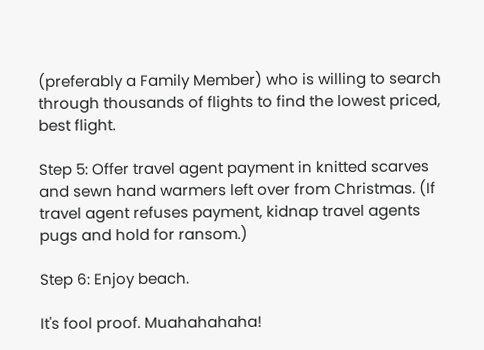(preferably a Family Member) who is willing to search through thousands of flights to find the lowest priced, best flight.

Step 5: Offer travel agent payment in knitted scarves and sewn hand warmers left over from Christmas. (If travel agent refuses payment, kidnap travel agents pugs and hold for ransom.)

Step 6: Enjoy beach.

It's fool proof. Muahahahaha!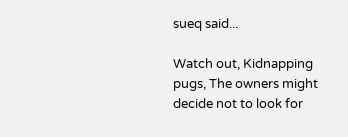sueq said...

Watch out, Kidnapping pugs, The owners might decide not to look for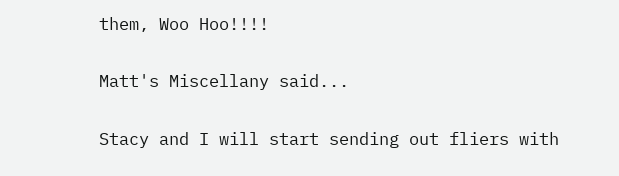them, Woo Hoo!!!!

Matt's Miscellany said...

Stacy and I will start sending out fliers with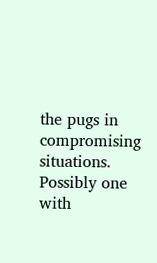the pugs in compromising situations. Possibly one with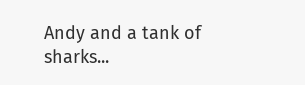Andy and a tank of sharks...